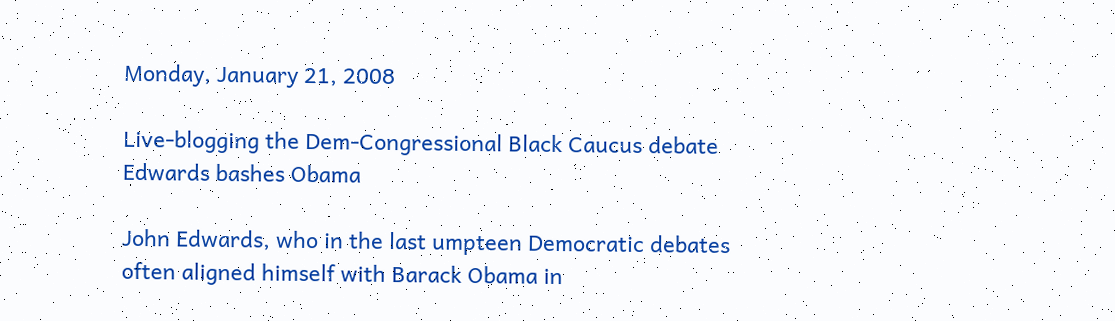Monday, January 21, 2008

Live-blogging the Dem-Congressional Black Caucus debate
Edwards bashes Obama

John Edwards, who in the last umpteen Democratic debates often aligned himself with Barack Obama in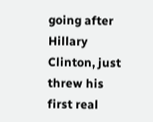going after Hillary Clinton, just threw his first real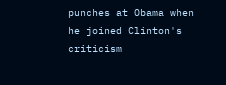punches at Obama when he joined Clinton's criticism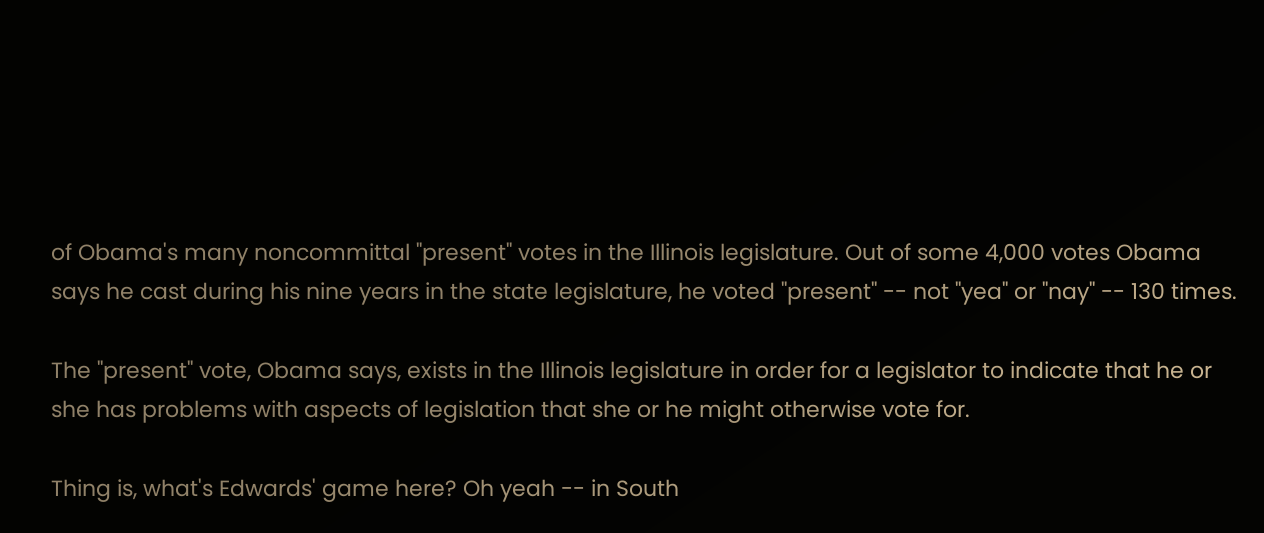of Obama's many noncommittal "present" votes in the Illinois legislature. Out of some 4,000 votes Obama says he cast during his nine years in the state legislature, he voted "present" -- not "yea" or "nay" -- 130 times.

The "present" vote, Obama says, exists in the Illinois legislature in order for a legislator to indicate that he or she has problems with aspects of legislation that she or he might otherwise vote for.

Thing is, what's Edwards' game here? Oh yeah -- in South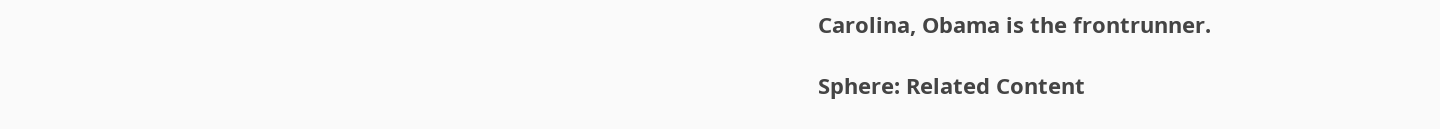Carolina, Obama is the frontrunner.

Sphere: Related Content